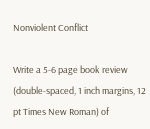Nonviolent Conflict

Write a 5-6 page book review (double-spaced, 1 inch margins, 12 pt Times New Roman) of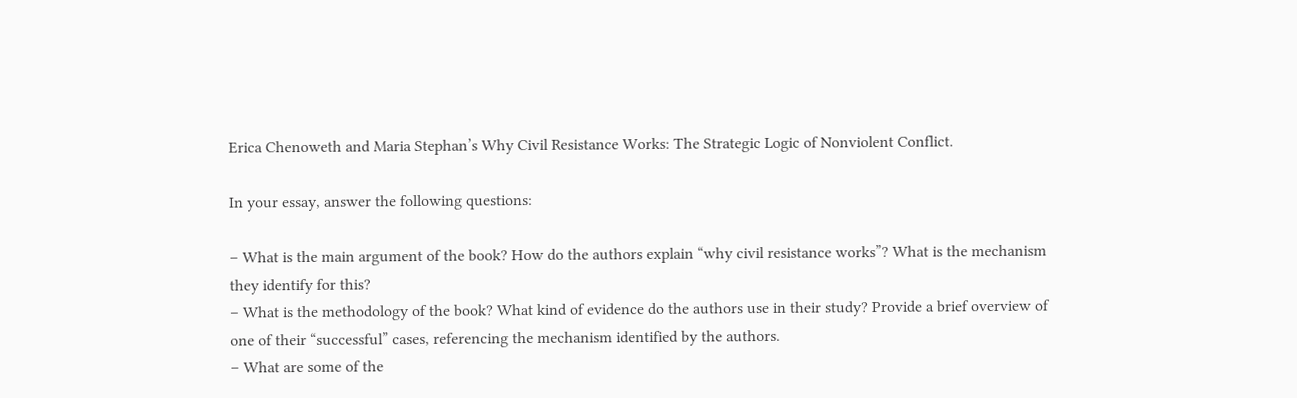Erica Chenoweth and Maria Stephan’s Why Civil Resistance Works: The Strategic Logic of Nonviolent Conflict.

In your essay, answer the following questions:

– What is the main argument of the book? How do the authors explain “why civil resistance works”? What is the mechanism they identify for this?
– What is the methodology of the book? What kind of evidence do the authors use in their study? Provide a brief overview of one of their “successful” cases, referencing the mechanism identified by the authors.
– What are some of the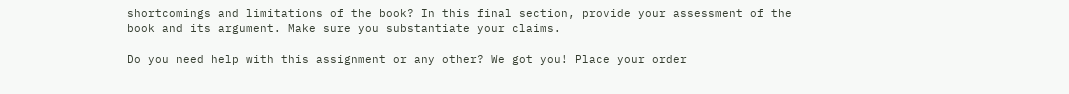shortcomings and limitations of the book? In this final section, provide your assessment of the book and its argument. Make sure you substantiate your claims.

Do you need help with this assignment or any other? We got you! Place your order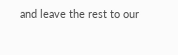and leave the rest to our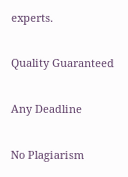experts.

Quality Guaranteed

Any Deadline

No Plagiarism